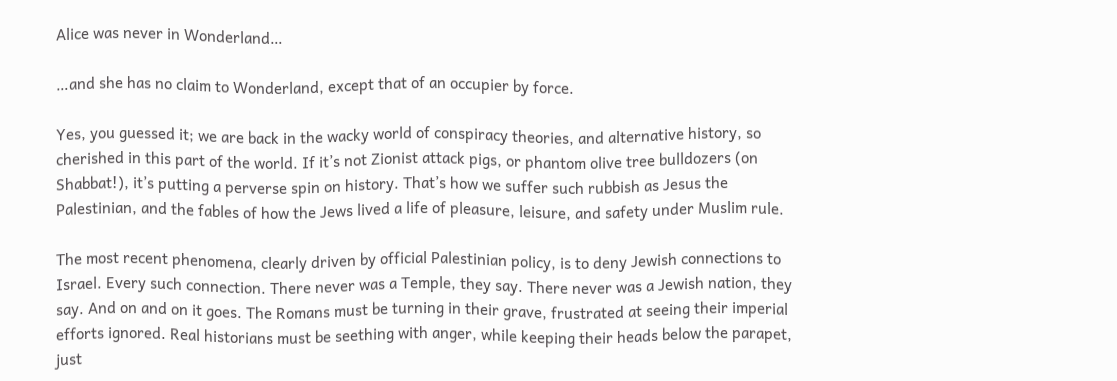Alice was never in Wonderland…

…and she has no claim to Wonderland, except that of an occupier by force.

Yes, you guessed it; we are back in the wacky world of conspiracy theories, and alternative history, so cherished in this part of the world. If it’s not Zionist attack pigs, or phantom olive tree bulldozers (on Shabbat!), it’s putting a perverse spin on history. That’s how we suffer such rubbish as Jesus the Palestinian, and the fables of how the Jews lived a life of pleasure, leisure, and safety under Muslim rule.

The most recent phenomena, clearly driven by official Palestinian policy, is to deny Jewish connections to Israel. Every such connection. There never was a Temple, they say. There never was a Jewish nation, they say. And on and on it goes. The Romans must be turning in their grave, frustrated at seeing their imperial efforts ignored. Real historians must be seething with anger, while keeping their heads below the parapet, just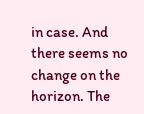in case. And there seems no change on the horizon. The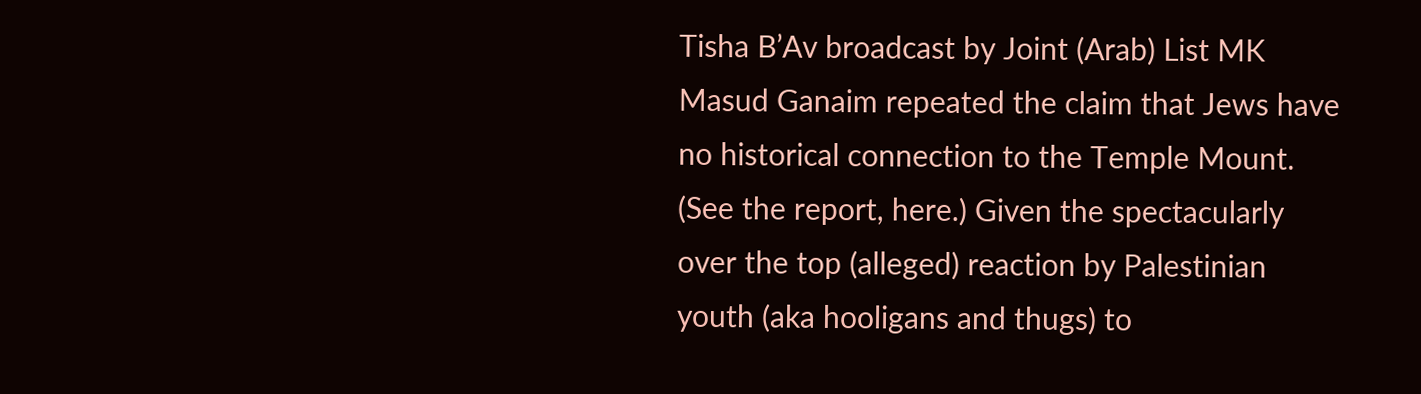Tisha B’Av broadcast by Joint (Arab) List MK Masud Ganaim repeated the claim that Jews have no historical connection to the Temple Mount. (See the report, here.) Given the spectacularly over the top (alleged) reaction by Palestinian youth (aka hooligans and thugs) to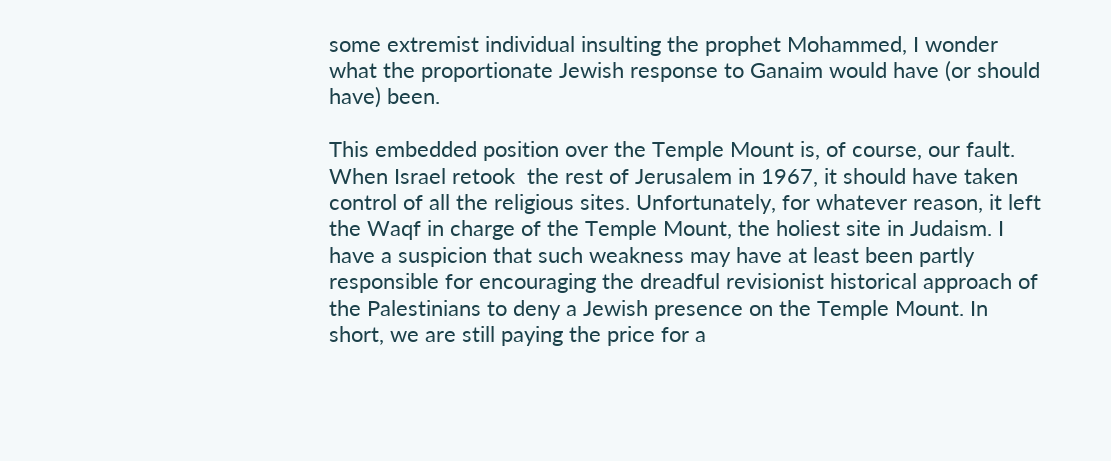some extremist individual insulting the prophet Mohammed, I wonder what the proportionate Jewish response to Ganaim would have (or should have) been.

This embedded position over the Temple Mount is, of course, our fault. When Israel retook  the rest of Jerusalem in 1967, it should have taken control of all the religious sites. Unfortunately, for whatever reason, it left the Waqf in charge of the Temple Mount, the holiest site in Judaism. I have a suspicion that such weakness may have at least been partly responsible for encouraging the dreadful revisionist historical approach of the Palestinians to deny a Jewish presence on the Temple Mount. In short, we are still paying the price for a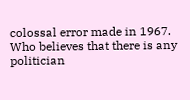colossal error made in 1967. Who believes that there is any politician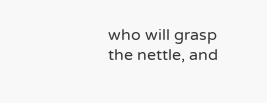who will grasp the nettle, and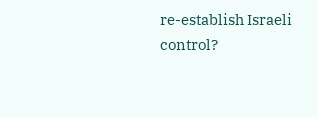re-establish Israeli control?